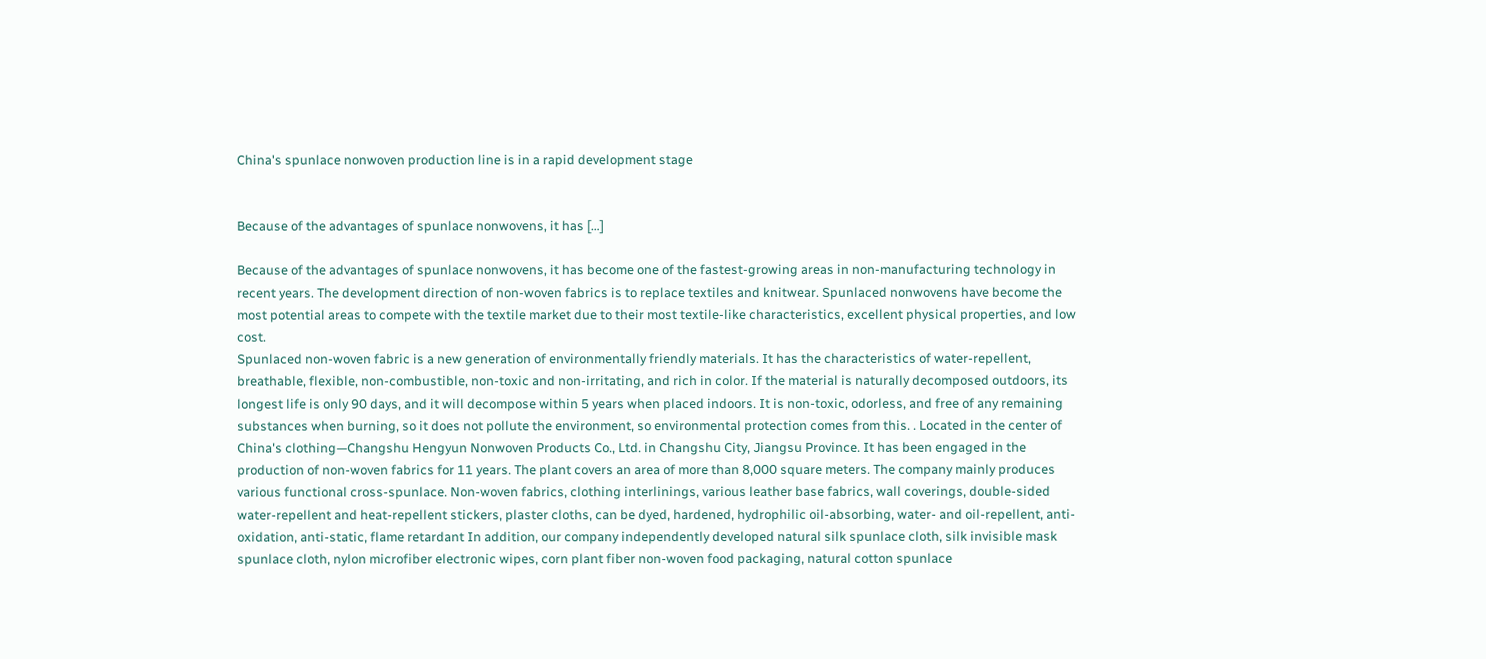China's spunlace nonwoven production line is in a rapid development stage


Because of the advantages of spunlace nonwovens, it has […]

Because of the advantages of spunlace nonwovens, it has become one of the fastest-growing areas in non-manufacturing technology in recent years. The development direction of non-woven fabrics is to replace textiles and knitwear. Spunlaced nonwovens have become the most potential areas to compete with the textile market due to their most textile-like characteristics, excellent physical properties, and low cost.
Spunlaced non-woven fabric is a new generation of environmentally friendly materials. It has the characteristics of water-repellent, breathable, flexible, non-combustible, non-toxic and non-irritating, and rich in color. If the material is naturally decomposed outdoors, its longest life is only 90 days, and it will decompose within 5 years when placed indoors. It is non-toxic, odorless, and free of any remaining substances when burning, so it does not pollute the environment, so environmental protection comes from this. . Located in the center of China's clothing—Changshu Hengyun Nonwoven Products Co., Ltd. in Changshu City, Jiangsu Province. It has been engaged in the production of non-woven fabrics for 11 years. The plant covers an area of more than 8,000 square meters. The company mainly produces various functional cross-spunlace. Non-woven fabrics, clothing interlinings, various leather base fabrics, wall coverings, double-sided water-repellent and heat-repellent stickers, plaster cloths, can be dyed, hardened, hydrophilic oil-absorbing, water- and oil-repellent, anti-oxidation, anti-static, flame retardant In addition, our company independently developed natural silk spunlace cloth, silk invisible mask spunlace cloth, nylon microfiber electronic wipes, corn plant fiber non-woven food packaging, natural cotton spunlace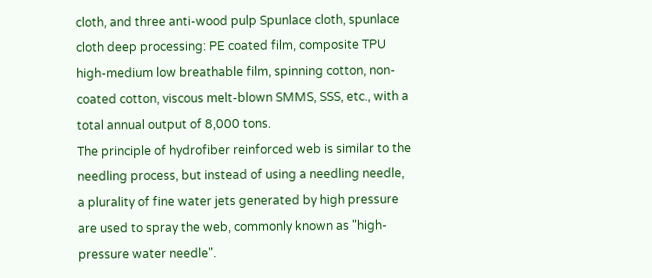cloth, and three anti-wood pulp Spunlace cloth, spunlace cloth deep processing: PE coated film, composite TPU high-medium low breathable film, spinning cotton, non-coated cotton, viscous melt-blown SMMS, SSS, etc., with a total annual output of 8,000 tons.
The principle of hydrofiber reinforced web is similar to the needling process, but instead of using a needling needle, a plurality of fine water jets generated by high pressure are used to spray the web, commonly known as "high-pressure water needle".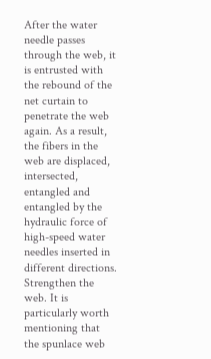After the water needle passes through the web, it is entrusted with the rebound of the net curtain to penetrate the web again. As a result, the fibers in the web are displaced, intersected, entangled and entangled by the hydraulic force of high-speed water needles inserted in different directions. Strengthen the web. It is particularly worth mentioning that the spunlace web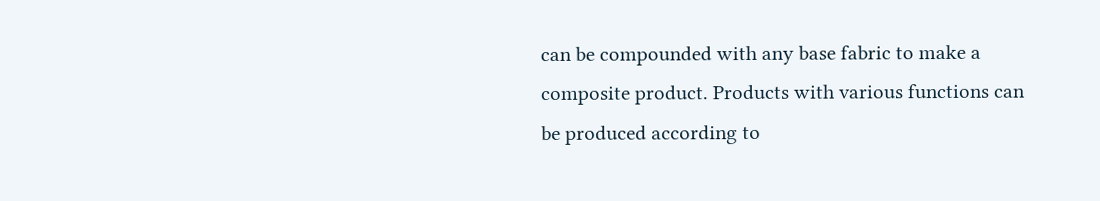can be compounded with any base fabric to make a composite product. Products with various functions can be produced according to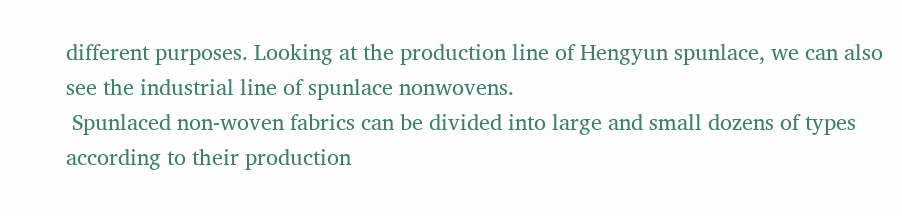different purposes. Looking at the production line of Hengyun spunlace, we can also see the industrial line of spunlace nonwovens.
 Spunlaced non-woven fabrics can be divided into large and small dozens of types according to their production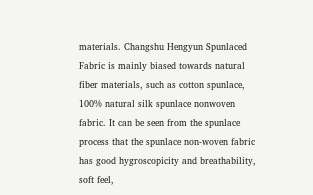materials. Changshu Hengyun Spunlaced Fabric is mainly biased towards natural fiber materials, such as cotton spunlace, 100% natural silk spunlace nonwoven fabric. It can be seen from the spunlace process that the spunlace non-woven fabric has good hygroscopicity and breathability, soft feel,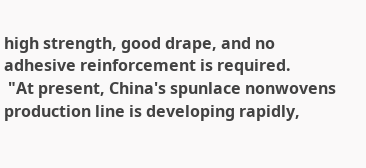high strength, good drape, and no adhesive reinforcement is required.
 "At present, China's spunlace nonwovens production line is developing rapidly,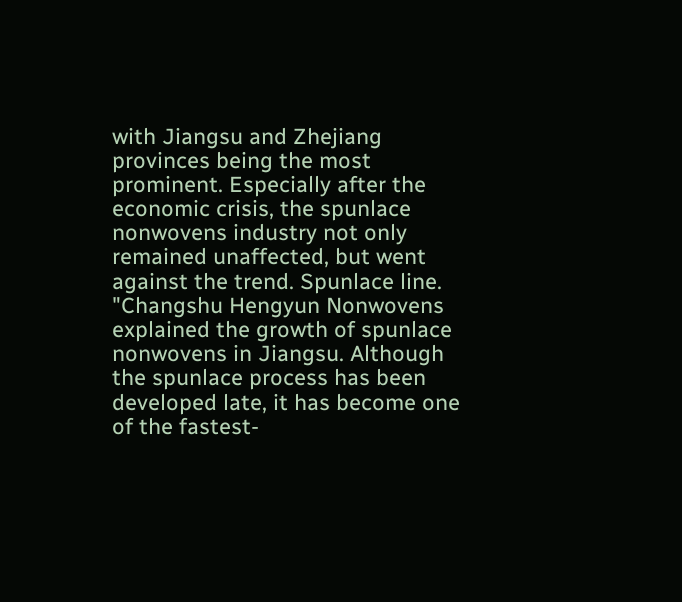with Jiangsu and Zhejiang provinces being the most prominent. Especially after the economic crisis, the spunlace nonwovens industry not only remained unaffected, but went against the trend. Spunlace line. "Changshu Hengyun Nonwovens explained the growth of spunlace nonwovens in Jiangsu. Although the spunlace process has been developed late, it has become one of the fastest-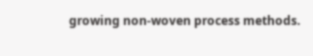growing non-woven process methods.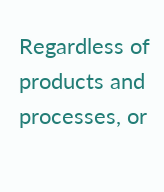Regardless of products and processes, or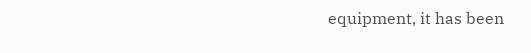equipment, it has been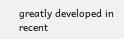greatly developed in recent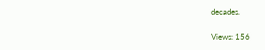decades.

Views: 156